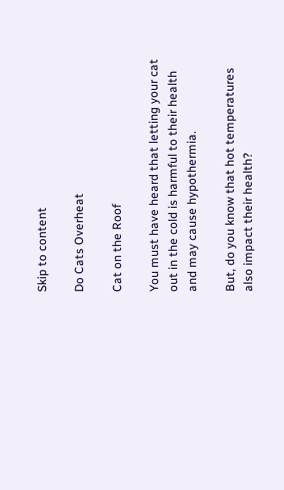Skip to content

Do Cats Overheat

Cat on the Roof

You must have heard that letting your cat out in the cold is harmful to their health and may cause hypothermia.

But, do you know that hot temperatures also impact their health?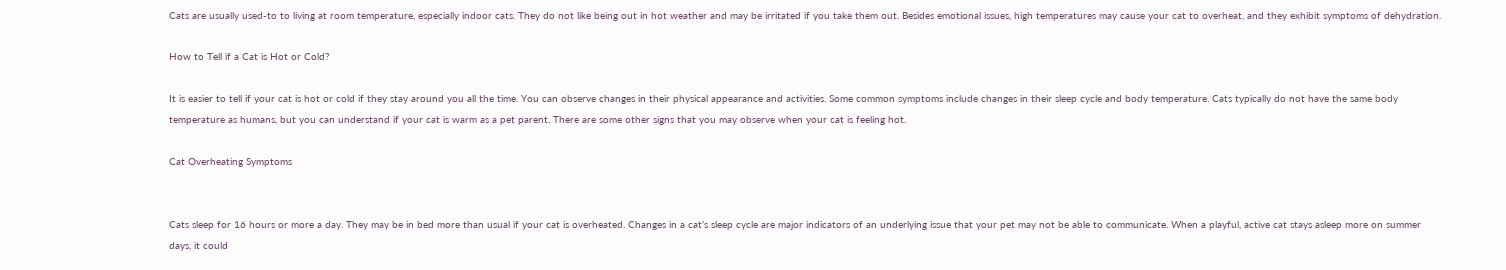Cats are usually used-to to living at room temperature, especially indoor cats. They do not like being out in hot weather and may be irritated if you take them out. Besides emotional issues, high temperatures may cause your cat to overheat, and they exhibit symptoms of dehydration.

How to Tell if a Cat is Hot or Cold?

It is easier to tell if your cat is hot or cold if they stay around you all the time. You can observe changes in their physical appearance and activities. Some common symptoms include changes in their sleep cycle and body temperature. Cats typically do not have the same body temperature as humans, but you can understand if your cat is warm as a pet parent. There are some other signs that you may observe when your cat is feeling hot.

Cat Overheating Symptoms


Cats sleep for 16 hours or more a day. They may be in bed more than usual if your cat is overheated. Changes in a cat’s sleep cycle are major indicators of an underlying issue that your pet may not be able to communicate. When a playful, active cat stays asleep more on summer days, it could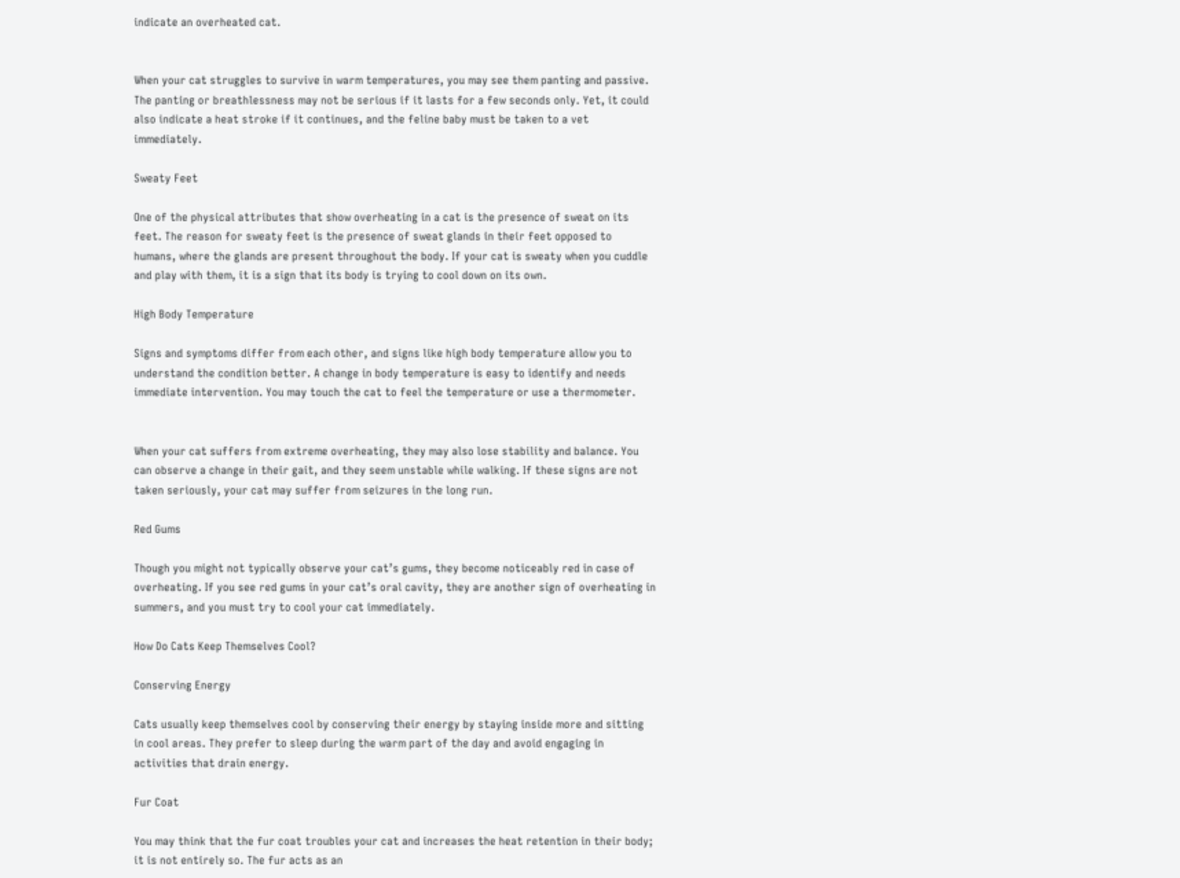indicate an overheated cat.


When your cat struggles to survive in warm temperatures, you may see them panting and passive. The panting or breathlessness may not be serious if it lasts for a few seconds only. Yet, it could also indicate a heat stroke if it continues, and the feline baby must be taken to a vet immediately.

Sweaty Feet

One of the physical attributes that show overheating in a cat is the presence of sweat on its feet. The reason for sweaty feet is the presence of sweat glands in their feet opposed to humans, where the glands are present throughout the body. If your cat is sweaty when you cuddle and play with them, it is a sign that its body is trying to cool down on its own.

High Body Temperature

Signs and symptoms differ from each other, and signs like high body temperature allow you to understand the condition better. A change in body temperature is easy to identify and needs immediate intervention. You may touch the cat to feel the temperature or use a thermometer.


When your cat suffers from extreme overheating, they may also lose stability and balance. You can observe a change in their gait, and they seem unstable while walking. If these signs are not taken seriously, your cat may suffer from seizures in the long run.

Red Gums

Though you might not typically observe your cat’s gums, they become noticeably red in case of overheating. If you see red gums in your cat’s oral cavity, they are another sign of overheating in summers, and you must try to cool your cat immediately.

How Do Cats Keep Themselves Cool?

Conserving Energy

Cats usually keep themselves cool by conserving their energy by staying inside more and sitting in cool areas. They prefer to sleep during the warm part of the day and avoid engaging in activities that drain energy.

Fur Coat

You may think that the fur coat troubles your cat and increases the heat retention in their body; it is not entirely so. The fur acts as an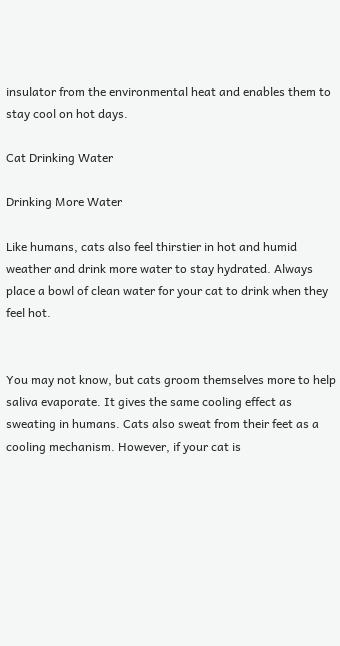insulator from the environmental heat and enables them to stay cool on hot days.

Cat Drinking Water

Drinking More Water

Like humans, cats also feel thirstier in hot and humid weather and drink more water to stay hydrated. Always place a bowl of clean water for your cat to drink when they feel hot.


You may not know, but cats groom themselves more to help saliva evaporate. It gives the same cooling effect as sweating in humans. Cats also sweat from their feet as a cooling mechanism. However, if your cat is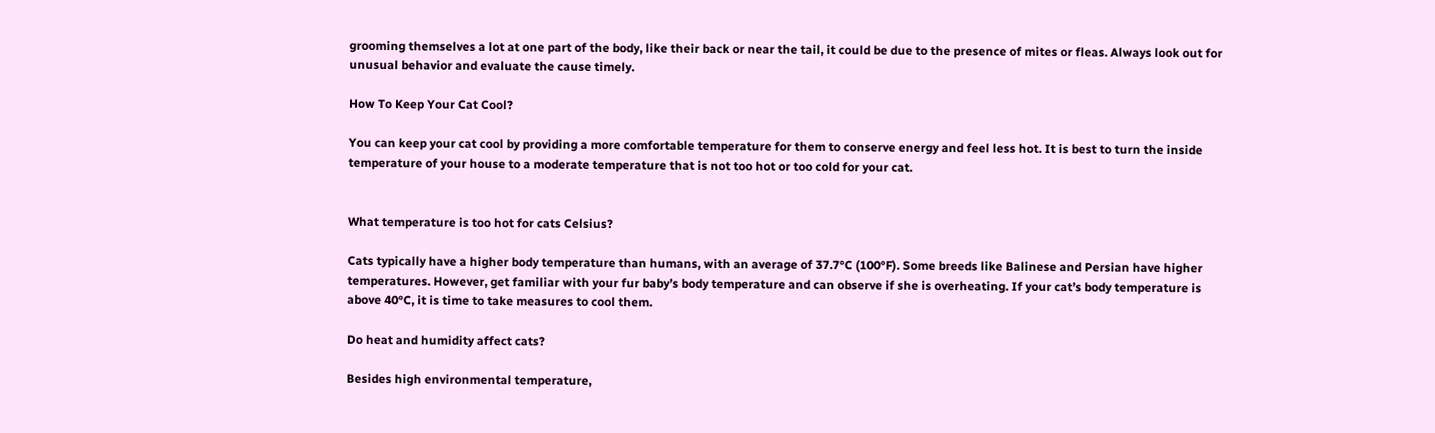grooming themselves a lot at one part of the body, like their back or near the tail, it could be due to the presence of mites or fleas. Always look out for unusual behavior and evaluate the cause timely.

How To Keep Your Cat Cool?

You can keep your cat cool by providing a more comfortable temperature for them to conserve energy and feel less hot. It is best to turn the inside temperature of your house to a moderate temperature that is not too hot or too cold for your cat.


What temperature is too hot for cats Celsius?

Cats typically have a higher body temperature than humans, with an average of 37.7°C (100°F). Some breeds like Balinese and Persian have higher temperatures. However, get familiar with your fur baby’s body temperature and can observe if she is overheating. If your cat’s body temperature is above 40°C, it is time to take measures to cool them.

Do heat and humidity affect cats?

Besides high environmental temperature,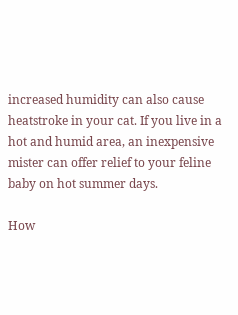increased humidity can also cause heatstroke in your cat. If you live in a hot and humid area, an inexpensive mister can offer relief to your feline baby on hot summer days.

How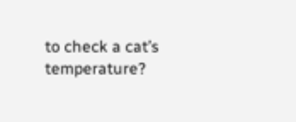to check a cat’s temperature?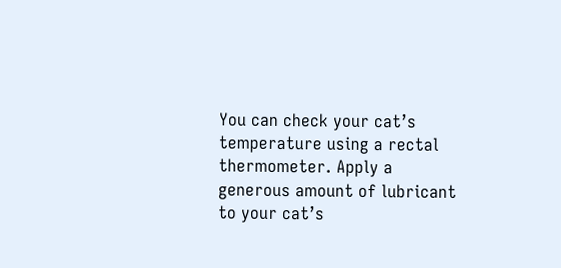You can check your cat’s temperature using a rectal thermometer. Apply a generous amount of lubricant to your cat’s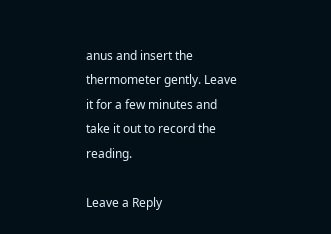anus and insert the thermometer gently. Leave it for a few minutes and take it out to record the reading.

Leave a Reply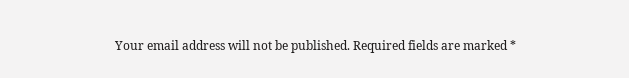Your email address will not be published. Required fields are marked *